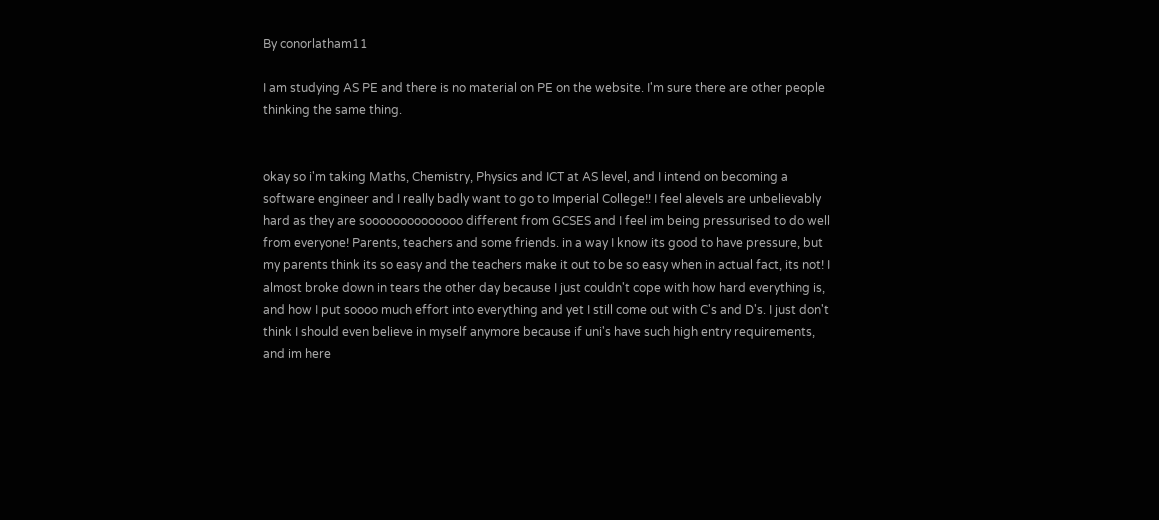By conorlatham11

I am studying AS PE and there is no material on PE on the website. I'm sure there are other people thinking the same thing.


okay so i'm taking Maths, Chemistry, Physics and ICT at AS level, and I intend on becoming a software engineer and I really badly want to go to Imperial College!! I feel alevels are unbelievably hard as they are soooooooooooooo different from GCSES and I feel im being pressurised to do well from everyone! Parents, teachers and some friends. in a way I know its good to have pressure, but my parents think its so easy and the teachers make it out to be so easy when in actual fact, its not! I almost broke down in tears the other day because I just couldn't cope with how hard everything is, and how I put soooo much effort into everything and yet I still come out with C's and D's. I just don't think I should even believe in myself anymore because if uni's have such high entry requirements, and im here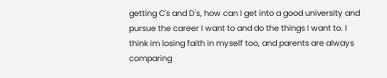getting C's and D's, how can I get into a good university and pursue the career I want to and do the things I want to. I think im losing faith in myself too, and parents are always comparing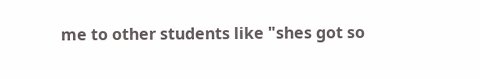me to other students like "shes got so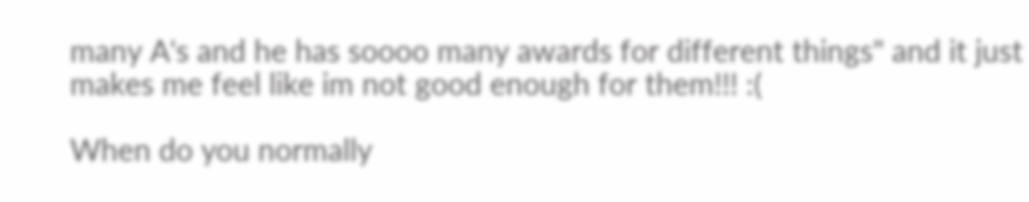many A's and he has soooo many awards for different things" and it just makes me feel like im not good enough for them!!! :(

When do you normally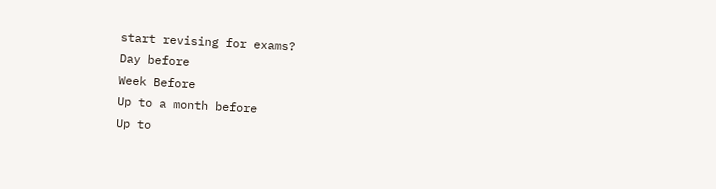start revising for exams?
Day before
Week Before
Up to a month before
Up to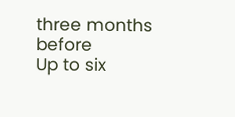three months before
Up to six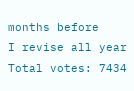months before
I revise all year
Total votes: 7434